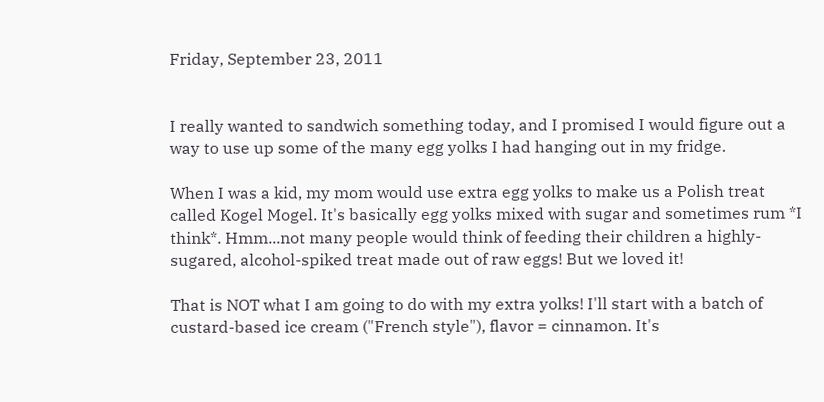Friday, September 23, 2011


I really wanted to sandwich something today, and I promised I would figure out a way to use up some of the many egg yolks I had hanging out in my fridge.

When I was a kid, my mom would use extra egg yolks to make us a Polish treat called Kogel Mogel. It's basically egg yolks mixed with sugar and sometimes rum *I think*. Hmm...not many people would think of feeding their children a highly-sugared, alcohol-spiked treat made out of raw eggs! But we loved it!

That is NOT what I am going to do with my extra yolks! I'll start with a batch of custard-based ice cream ("French style"), flavor = cinnamon. It's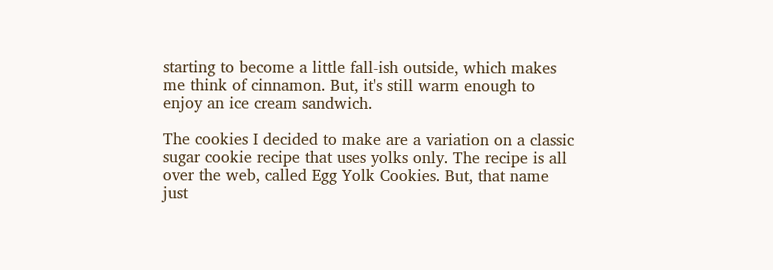starting to become a little fall-ish outside, which makes me think of cinnamon. But, it's still warm enough to enjoy an ice cream sandwich.

The cookies I decided to make are a variation on a classic sugar cookie recipe that uses yolks only. The recipe is all over the web, called Egg Yolk Cookies. But, that name just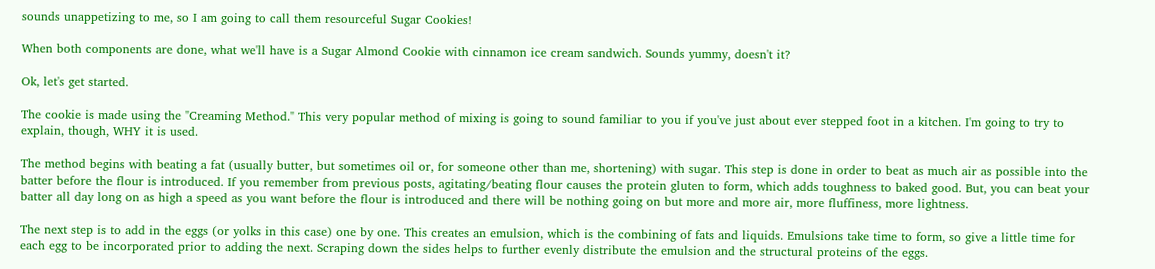sounds unappetizing to me, so I am going to call them resourceful Sugar Cookies!

When both components are done, what we'll have is a Sugar Almond Cookie with cinnamon ice cream sandwich. Sounds yummy, doesn't it?

Ok, let's get started.

The cookie is made using the "Creaming Method." This very popular method of mixing is going to sound familiar to you if you've just about ever stepped foot in a kitchen. I'm going to try to explain, though, WHY it is used.

The method begins with beating a fat (usually butter, but sometimes oil or, for someone other than me, shortening) with sugar. This step is done in order to beat as much air as possible into the batter before the flour is introduced. If you remember from previous posts, agitating/beating flour causes the protein gluten to form, which adds toughness to baked good. But, you can beat your batter all day long on as high a speed as you want before the flour is introduced and there will be nothing going on but more and more air, more fluffiness, more lightness.

The next step is to add in the eggs (or yolks in this case) one by one. This creates an emulsion, which is the combining of fats and liquids. Emulsions take time to form, so give a little time for each egg to be incorporated prior to adding the next. Scraping down the sides helps to further evenly distribute the emulsion and the structural proteins of the eggs.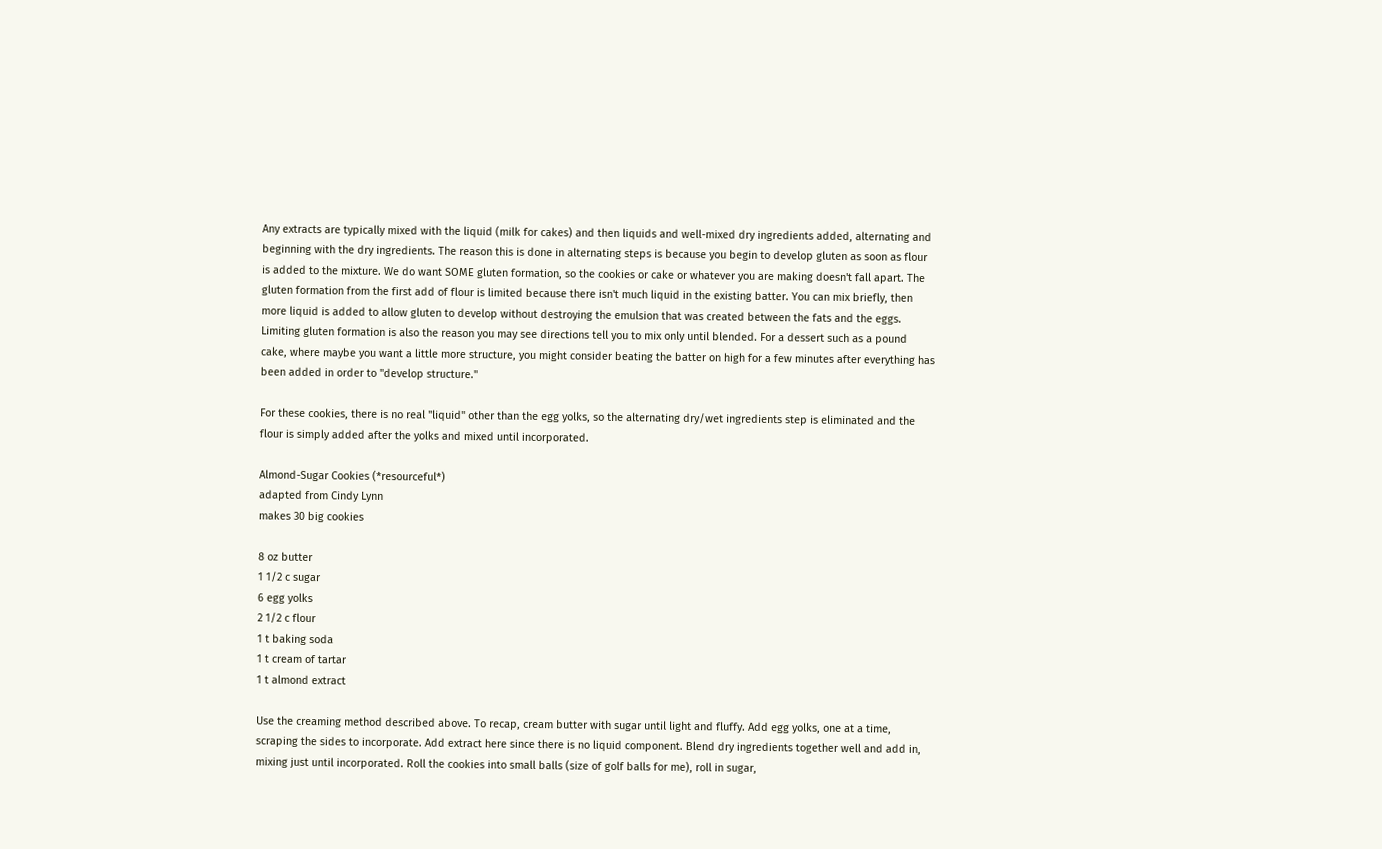Any extracts are typically mixed with the liquid (milk for cakes) and then liquids and well-mixed dry ingredients added, alternating and beginning with the dry ingredients. The reason this is done in alternating steps is because you begin to develop gluten as soon as flour is added to the mixture. We do want SOME gluten formation, so the cookies or cake or whatever you are making doesn't fall apart. The gluten formation from the first add of flour is limited because there isn't much liquid in the existing batter. You can mix briefly, then more liquid is added to allow gluten to develop without destroying the emulsion that was created between the fats and the eggs. Limiting gluten formation is also the reason you may see directions tell you to mix only until blended. For a dessert such as a pound cake, where maybe you want a little more structure, you might consider beating the batter on high for a few minutes after everything has been added in order to "develop structure."

For these cookies, there is no real "liquid" other than the egg yolks, so the alternating dry/wet ingredients step is eliminated and the flour is simply added after the yolks and mixed until incorporated.

Almond-Sugar Cookies (*resourceful*)
adapted from Cindy Lynn
makes 30 big cookies

8 oz butter
1 1/2 c sugar
6 egg yolks
2 1/2 c flour
1 t baking soda
1 t cream of tartar
1 t almond extract

Use the creaming method described above. To recap, cream butter with sugar until light and fluffy. Add egg yolks, one at a time, scraping the sides to incorporate. Add extract here since there is no liquid component. Blend dry ingredients together well and add in, mixing just until incorporated. Roll the cookies into small balls (size of golf balls for me), roll in sugar,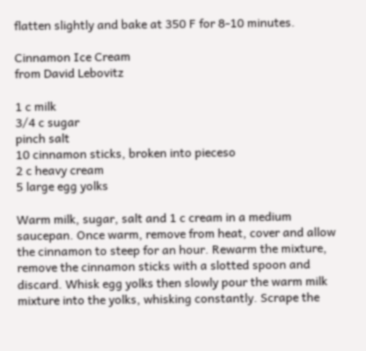flatten slightly and bake at 350 F for 8-10 minutes.

Cinnamon Ice Cream
from David Lebovitz

1 c milk
3/4 c sugar
pinch salt
10 cinnamon sticks, broken into pieceso
2 c heavy cream
5 large egg yolks

Warm milk, sugar, salt and 1 c cream in a medium saucepan. Once warm, remove from heat, cover and allow the cinnamon to steep for an hour. Rewarm the mixture, remove the cinnamon sticks with a slotted spoon and discard. Whisk egg yolks then slowly pour the warm milk mixture into the yolks, whisking constantly. Scrape the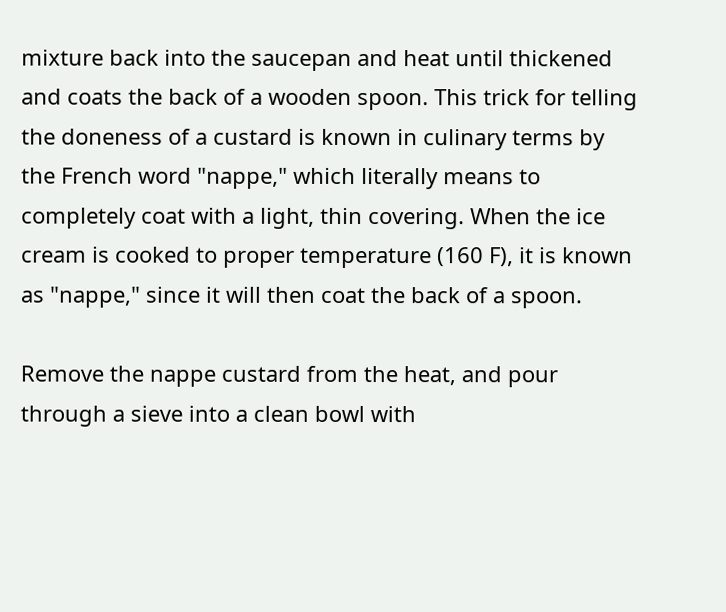mixture back into the saucepan and heat until thickened and coats the back of a wooden spoon. This trick for telling the doneness of a custard is known in culinary terms by the French word "nappe," which literally means to completely coat with a light, thin covering. When the ice cream is cooked to proper temperature (160 F), it is known as "nappe," since it will then coat the back of a spoon.

Remove the nappe custard from the heat, and pour through a sieve into a clean bowl with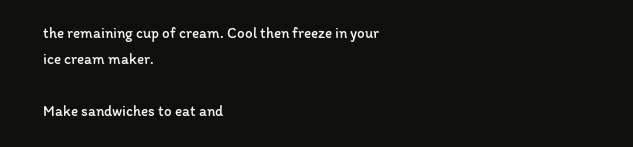the remaining cup of cream. Cool then freeze in your ice cream maker.

Make sandwiches to eat and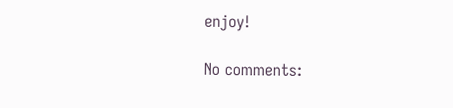enjoy!

No comments: